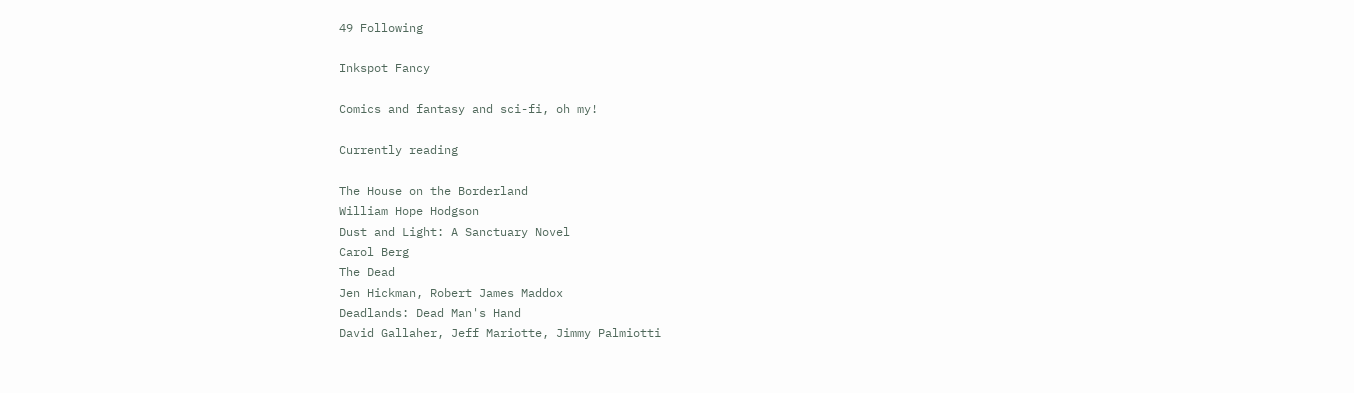49 Following

Inkspot Fancy

Comics and fantasy and sci-fi, oh my!

Currently reading

The House on the Borderland
William Hope Hodgson
Dust and Light: A Sanctuary Novel
Carol Berg
The Dead
Jen Hickman, Robert James Maddox
Deadlands: Dead Man's Hand
David Gallaher, Jeff Mariotte, Jimmy Palmiotti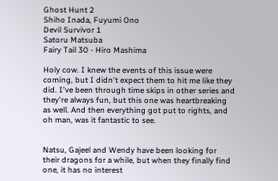Ghost Hunt 2
Shiho Inada, Fuyumi Ono
Devil Survivor 1
Satoru Matsuba
Fairy Tail 30 - Hiro Mashima

Holy cow. I knew the events of this issue were coming, but I didn't expect them to hit me like they did. I've been through time skips in other series and they're always fun, but this one was heartbreaking as well. And then everything got put to rights, and oh man, was it fantastic to see.


Natsu, Gajeel and Wendy have been looking for their dragons for a while, but when they finally find one, it has no interest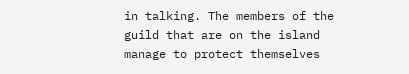in talking. The members of the guild that are on the island manage to protect themselves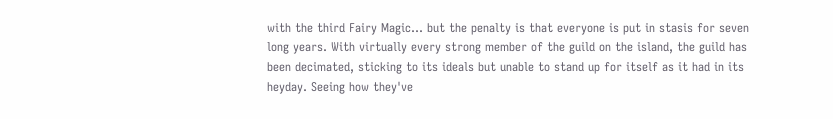with the third Fairy Magic... but the penalty is that everyone is put in stasis for seven long years. With virtually every strong member of the guild on the island, the guild has been decimated, sticking to its ideals but unable to stand up for itself as it had in its heyday. Seeing how they've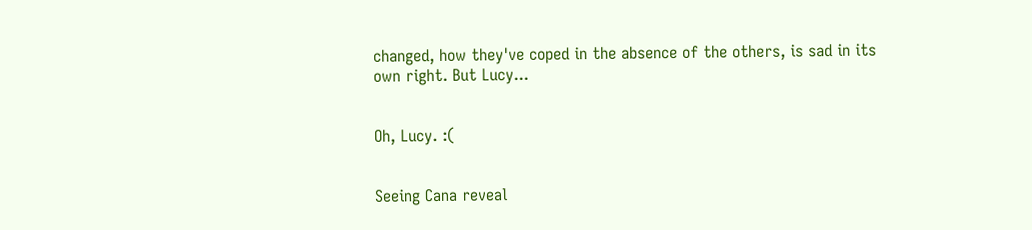changed, how they've coped in the absence of the others, is sad in its own right. But Lucy...


Oh, Lucy. :(


Seeing Cana reveal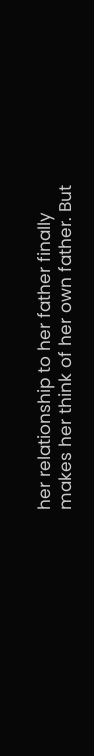her relationship to her father finally makes her think of her own father. But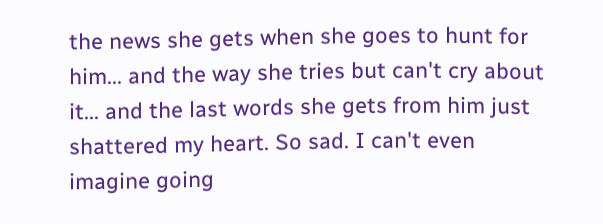the news she gets when she goes to hunt for him... and the way she tries but can't cry about it... and the last words she gets from him just shattered my heart. So sad. I can't even imagine going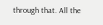through that. All the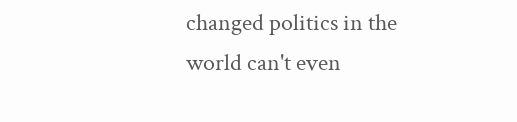changed politics in the world can't even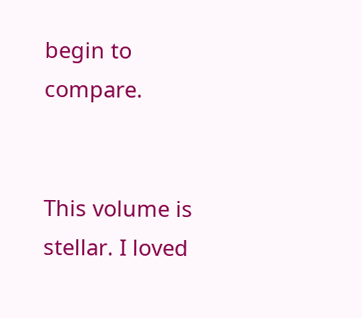begin to compare.


This volume is stellar. I loved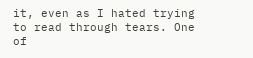it, even as I hated trying to read through tears. One of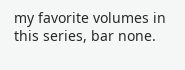my favorite volumes in this series, bar none.